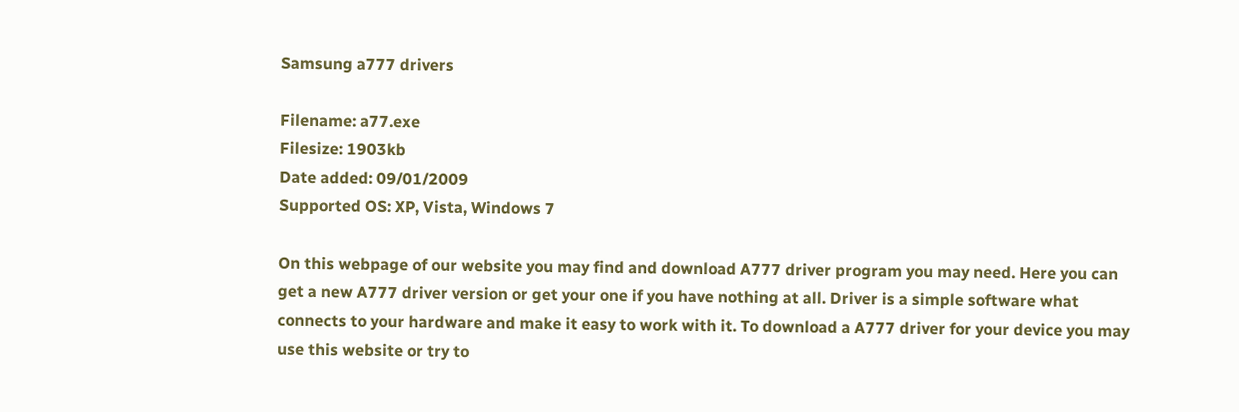Samsung a777 drivers

Filename: a77.exe
Filesize: 1903kb
Date added: 09/01/2009
Supported OS: XP, Vista, Windows 7

On this webpage of our website you may find and download A777 driver program you may need. Here you can get a new A777 driver version or get your one if you have nothing at all. Driver is a simple software what connects to your hardware and make it easy to work with it. To download a A777 driver for your device you may use this website or try to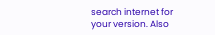search internet for your version. Also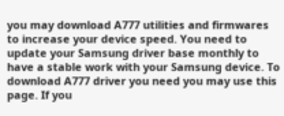you may download A777 utilities and firmwares to increase your device speed. You need to update your Samsung driver base monthly to have a stable work with your Samsung device. To download A777 driver you need you may use this page. If you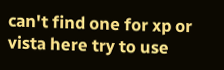can't find one for xp or vista here try to use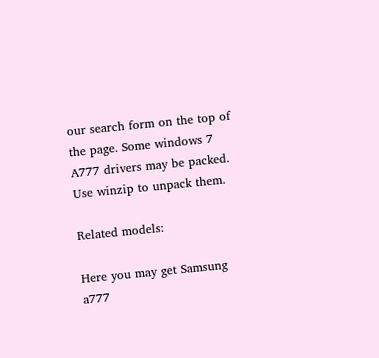our search form on the top of the page. Some windows 7 A777 drivers may be packed. Use winzip to unpack them.

Related models:

Here you may get Samsung a777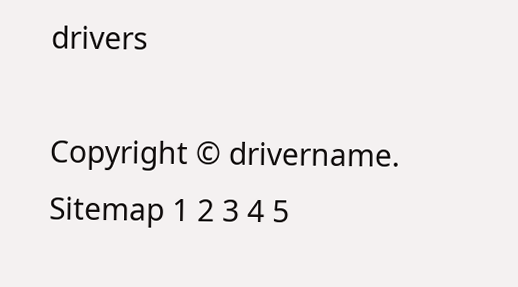drivers

Copyright © drivername. Sitemap 1 2 3 4 5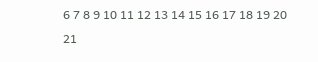6 7 8 9 10 11 12 13 14 15 16 17 18 19 20 21